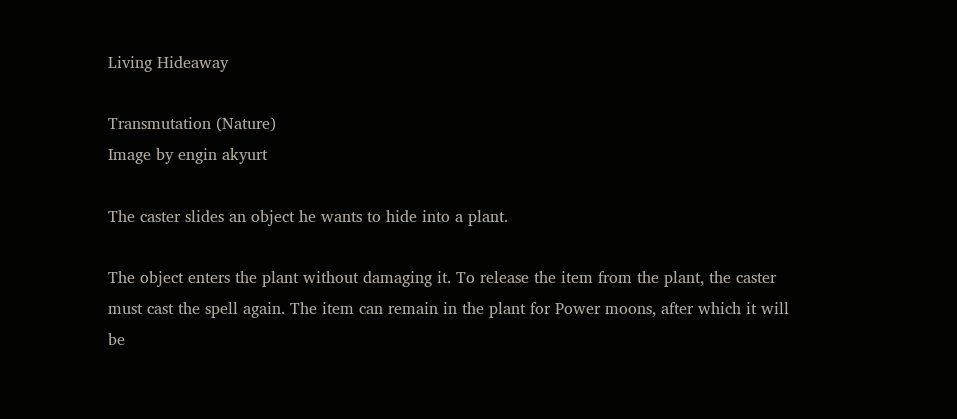Living Hideaway

Transmutation (Nature)
Image by engin akyurt

The caster slides an object he wants to hide into a plant.

The object enters the plant without damaging it. To release the item from the plant, the caster must cast the spell again. The item can remain in the plant for Power moons, after which it will be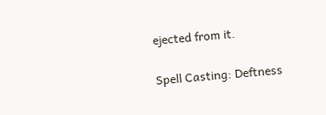ejected from it.

Spell Casting: Deftness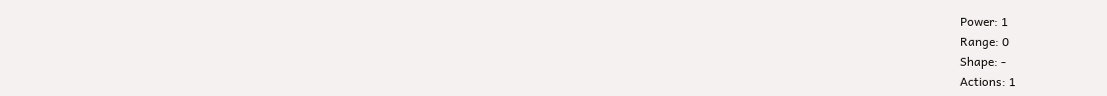Power: 1
Range: 0
Shape: -
Actions: 1